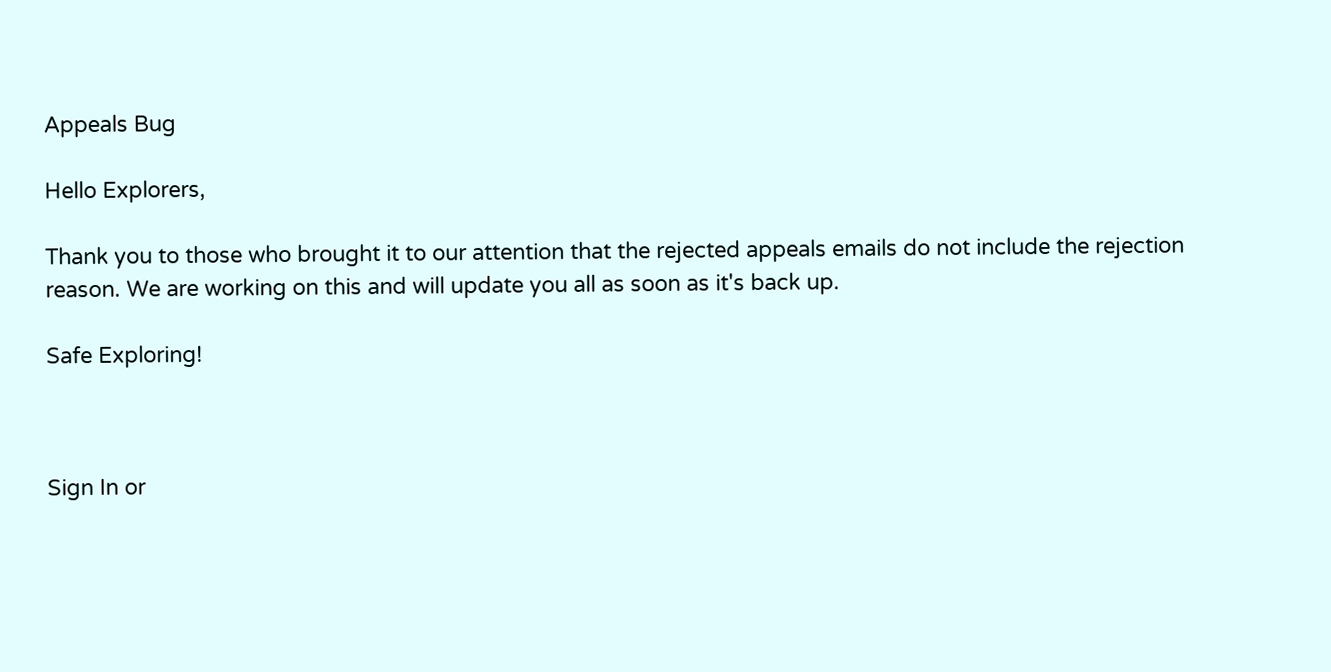Appeals Bug

Hello Explorers,

Thank you to those who brought it to our attention that the rejected appeals emails do not include the rejection reason. We are working on this and will update you all as soon as it's back up.

Safe Exploring!



Sign In or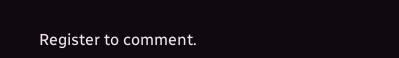Register to comment.